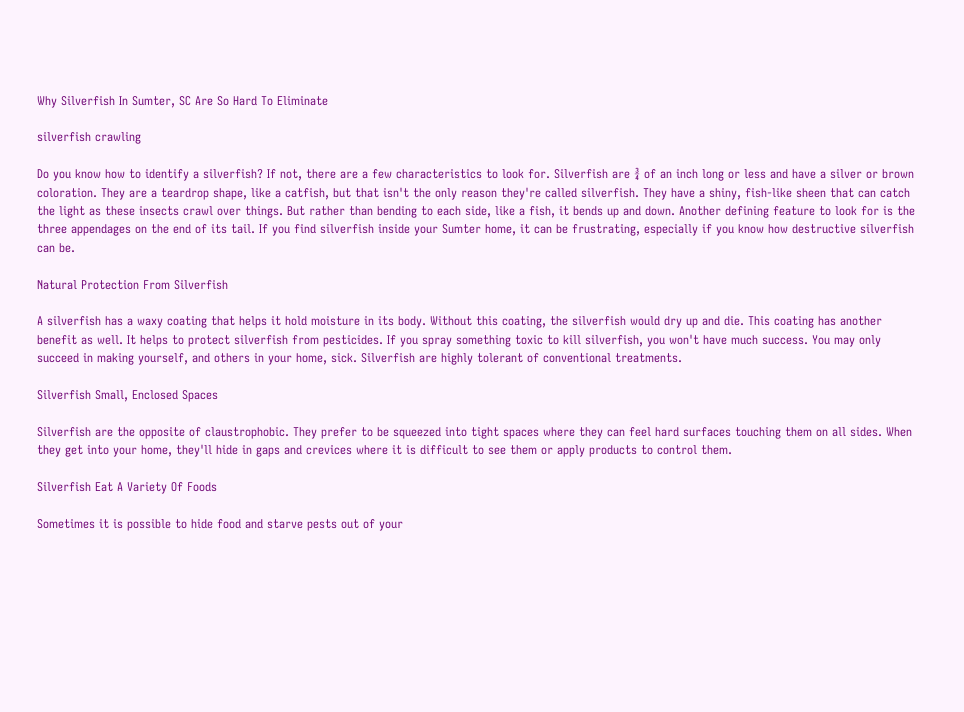Why Silverfish In Sumter, SC Are So Hard To Eliminate

silverfish crawling

Do you know how to identify a silverfish? If not, there are a few characteristics to look for. Silverfish are ¾ of an inch long or less and have a silver or brown coloration. They are a teardrop shape, like a catfish, but that isn't the only reason they're called silverfish. They have a shiny, fish-like sheen that can catch the light as these insects crawl over things. But rather than bending to each side, like a fish, it bends up and down. Another defining feature to look for is the three appendages on the end of its tail. If you find silverfish inside your Sumter home, it can be frustrating, especially if you know how destructive silverfish can be.

Natural Protection From Silverfish

A silverfish has a waxy coating that helps it hold moisture in its body. Without this coating, the silverfish would dry up and die. This coating has another benefit as well. It helps to protect silverfish from pesticides. If you spray something toxic to kill silverfish, you won't have much success. You may only succeed in making yourself, and others in your home, sick. Silverfish are highly tolerant of conventional treatments.

Silverfish Small, Enclosed Spaces

Silverfish are the opposite of claustrophobic. They prefer to be squeezed into tight spaces where they can feel hard surfaces touching them on all sides. When they get into your home, they'll hide in gaps and crevices where it is difficult to see them or apply products to control them.

Silverfish Eat A Variety Of Foods

Sometimes it is possible to hide food and starve pests out of your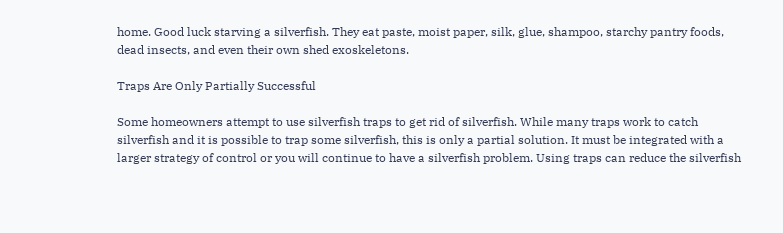home. Good luck starving a silverfish. They eat paste, moist paper, silk, glue, shampoo, starchy pantry foods, dead insects, and even their own shed exoskeletons.

Traps Are Only Partially Successful

Some homeowners attempt to use silverfish traps to get rid of silverfish. While many traps work to catch silverfish and it is possible to trap some silverfish, this is only a partial solution. It must be integrated with a larger strategy of control or you will continue to have a silverfish problem. Using traps can reduce the silverfish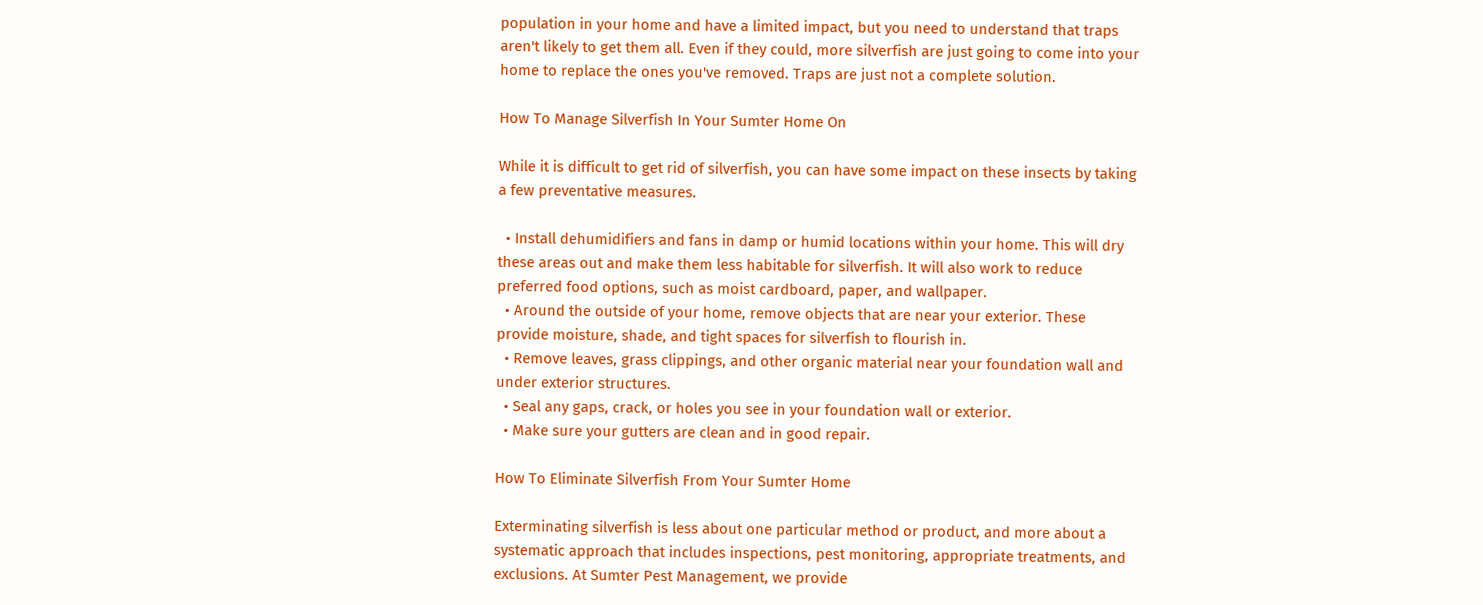population in your home and have a limited impact, but you need to understand that traps aren't likely to get them all. Even if they could, more silverfish are just going to come into your home to replace the ones you've removed. Traps are just not a complete solution.

How To Manage Silverfish In Your Sumter Home On

While it is difficult to get rid of silverfish, you can have some impact on these insects by taking a few preventative measures.

  • Install dehumidifiers and fans in damp or humid locations within your home. This will dry these areas out and make them less habitable for silverfish. It will also work to reduce preferred food options, such as moist cardboard, paper, and wallpaper.
  • Around the outside of your home, remove objects that are near your exterior. These provide moisture, shade, and tight spaces for silverfish to flourish in.
  • Remove leaves, grass clippings, and other organic material near your foundation wall and under exterior structures.
  • Seal any gaps, crack, or holes you see in your foundation wall or exterior.
  • Make sure your gutters are clean and in good repair.

How To Eliminate Silverfish From Your Sumter Home

Exterminating silverfish is less about one particular method or product, and more about a systematic approach that includes inspections, pest monitoring, appropriate treatments, and exclusions. At Sumter Pest Management, we provide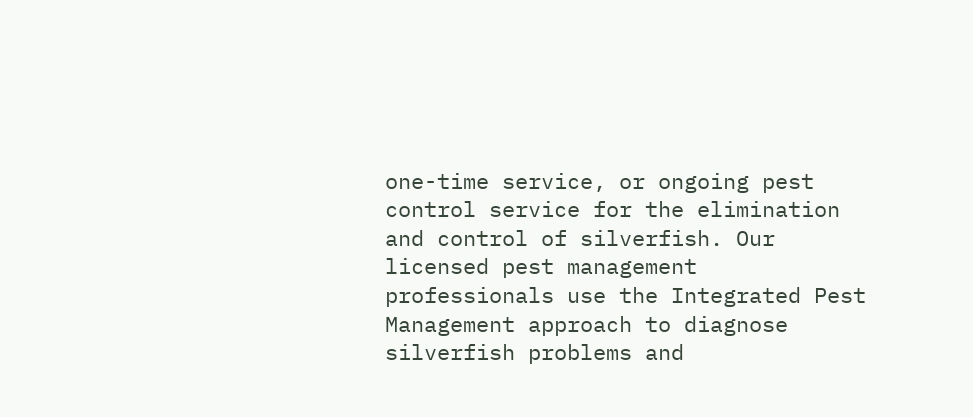one-time service, or ongoing pest control service for the elimination and control of silverfish. Our licensed pest management professionals use the Integrated Pest Management approach to diagnose silverfish problems and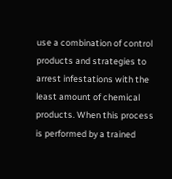use a combination of control products and strategies to arrest infestations with the least amount of chemical products. When this process is performed by a trained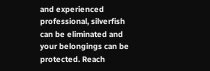and experienced professional, silverfish can be eliminated and your belongings can be protected. Reach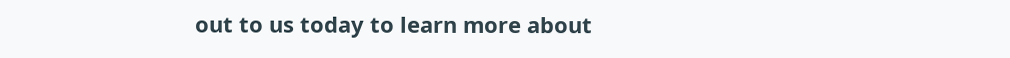out to us today to learn more about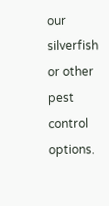our silverfish or other pest control options.